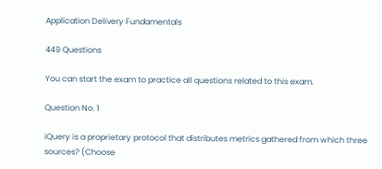Application Delivery Fundamentals

449 Questions

You can start the exam to practice all questions related to this exam.

Question No. 1

iQuery is a proprietary protocol that distributes metrics gathered from which three sources? (Choose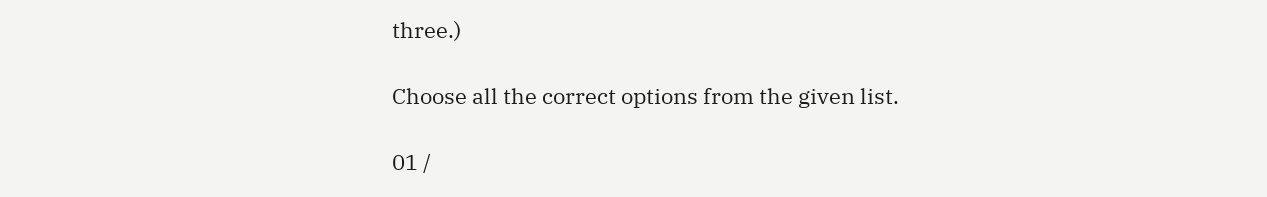three.)

Choose all the correct options from the given list.

01 /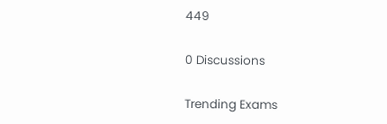449

0 Discussions

Trending Exams